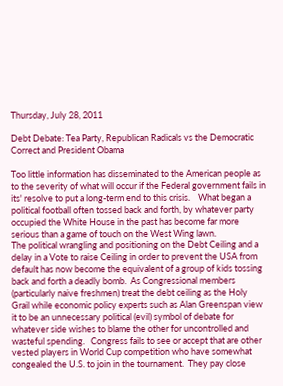Thursday, July 28, 2011

Debt Debate: Tea Party, Republican Radicals vs the Democratic Correct and President Obama

Too little information has disseminated to the American people as to the severity of what will occur if the Federal government fails in its' resolve to put a long-term end to this crisis.    What began a political football often tossed back and forth, by whatever party occupied the White House in the past has become far more serious than a game of touch on the West Wing lawn.
The political wrangling and positioning on the Debt Ceiling and a delay in a Vote to raise Ceiling in order to prevent the USA from default has now become the equivalent of a group of kids tossing back and forth a deadly bomb.  As Congressional members (particularly naive freshmen) treat the debt ceiling as the Holy Grail while economic policy experts such as Alan Greenspan view it to be an unnecessary political (evil) symbol of debate for whatever side wishes to blame the other for uncontrolled and wasteful spending.   Congress fails to see or accept that are other vested players in World Cup competition who have somewhat congealed the U.S. to join in the tournament.  They pay close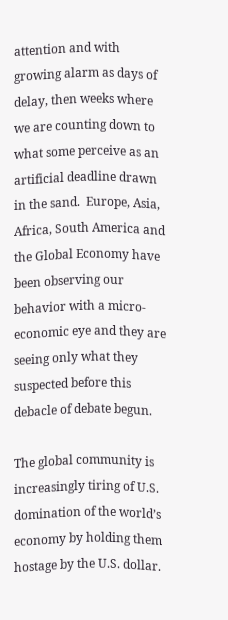attention and with growing alarm as days of delay, then weeks where we are counting down to what some perceive as an artificial deadline drawn in the sand.  Europe, Asia, Africa, South America and the Global Economy have been observing our behavior with a micro-economic eye and they are seeing only what they suspected before this debacle of debate begun.

The global community is increasingly tiring of U.S. domination of the world’s economy by holding them hostage by the U.S. dollar.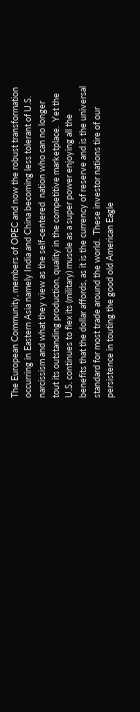The European Community, members of OPEC and now the robust transformation occurring in Eastern Asia namely India and China becoming less tolerant of U.S. narcissism and what they view as the self-centered  nation who can no longer tout its outstanding production, quality in the competitive marketplace.  Yet the U.S. continues to flex its (military) muscle as a super power enjoying all the benefits that the dollar affords, as it is the currency of reserve and is the universal standard for most trade around the world.  These investor nations tire of our persistence in touting the good old American Eagle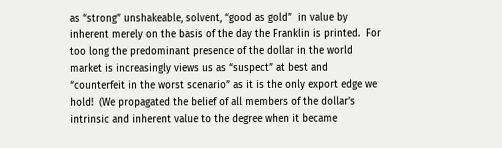as “strong” unshakeable, solvent, “good as gold”  in value by inherent merely on the basis of the day the Franklin is printed.  For too long the predominant presence of the dollar in the world market is increasingly views us as “suspect” at best and “counterfeit in the worst scenario” as it is the only export edge we hold!  (We propagated the belief of all members of the dollar’s intrinsic and inherent value to the degree when it became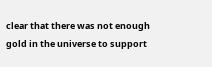clear that there was not enough gold in the universe to support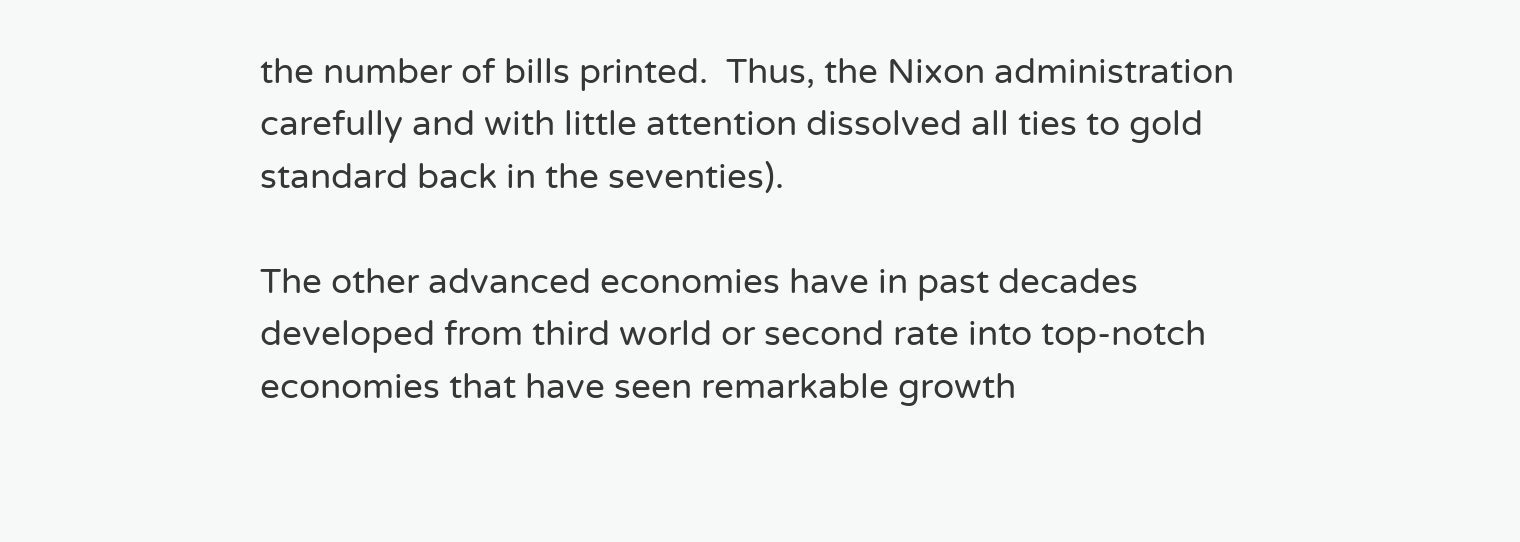the number of bills printed.  Thus, the Nixon administration carefully and with little attention dissolved all ties to gold standard back in the seventies).

The other advanced economies have in past decades developed from third world or second rate into top-notch economies that have seen remarkable growth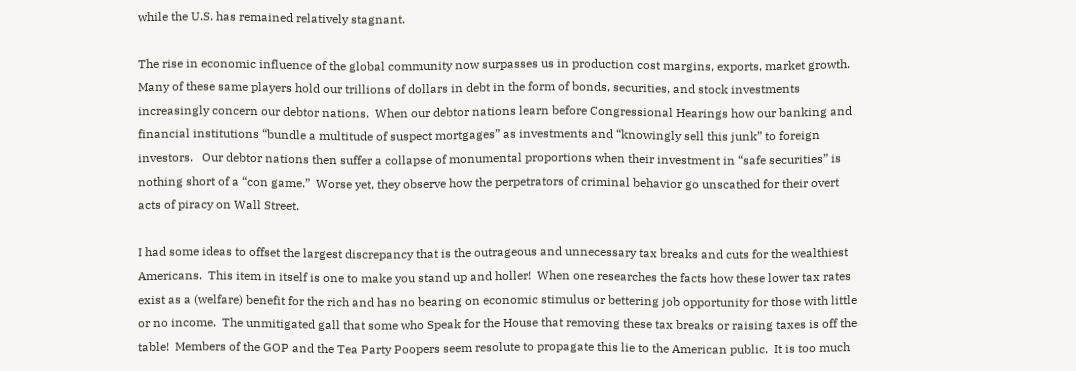while the U.S. has remained relatively stagnant.

The rise in economic influence of the global community now surpasses us in production cost margins, exports, market growth.  Many of these same players hold our trillions of dollars in debt in the form of bonds, securities, and stock investments increasingly concern our debtor nations.  When our debtor nations learn before Congressional Hearings how our banking and financial institutions “bundle a multitude of suspect mortgages” as investments and “knowingly sell this junk” to foreign investors.   Our debtor nations then suffer a collapse of monumental proportions when their investment in “safe securities” is nothing short of a “con game.”  Worse yet, they observe how the perpetrators of criminal behavior go unscathed for their overt acts of piracy on Wall Street.

I had some ideas to offset the largest discrepancy that is the outrageous and unnecessary tax breaks and cuts for the wealthiest Americans.  This item in itself is one to make you stand up and holler!  When one researches the facts how these lower tax rates exist as a (welfare) benefit for the rich and has no bearing on economic stimulus or bettering job opportunity for those with little or no income.  The unmitigated gall that some who Speak for the House that removing these tax breaks or raising taxes is off the table!  Members of the GOP and the Tea Party Poopers seem resolute to propagate this lie to the American public.  It is too much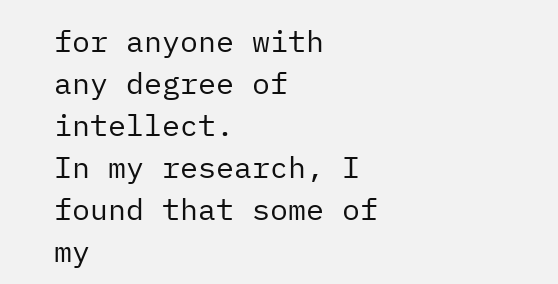for anyone with any degree of intellect.
In my research, I found that some of my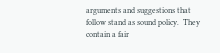arguments and suggestions that follow stand as sound policy.  They contain a fair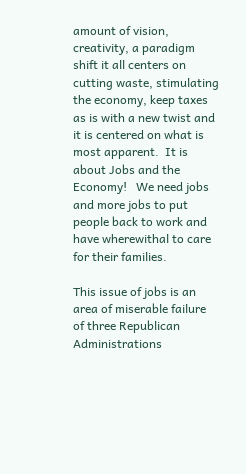amount of vision, creativity, a paradigm shift it all centers on cutting waste, stimulating the economy, keep taxes as is with a new twist and it is centered on what is most apparent.  It is about Jobs and the Economy!   We need jobs and more jobs to put people back to work and have wherewithal to care for their families.

This issue of jobs is an area of miserable failure of three Republican Administrations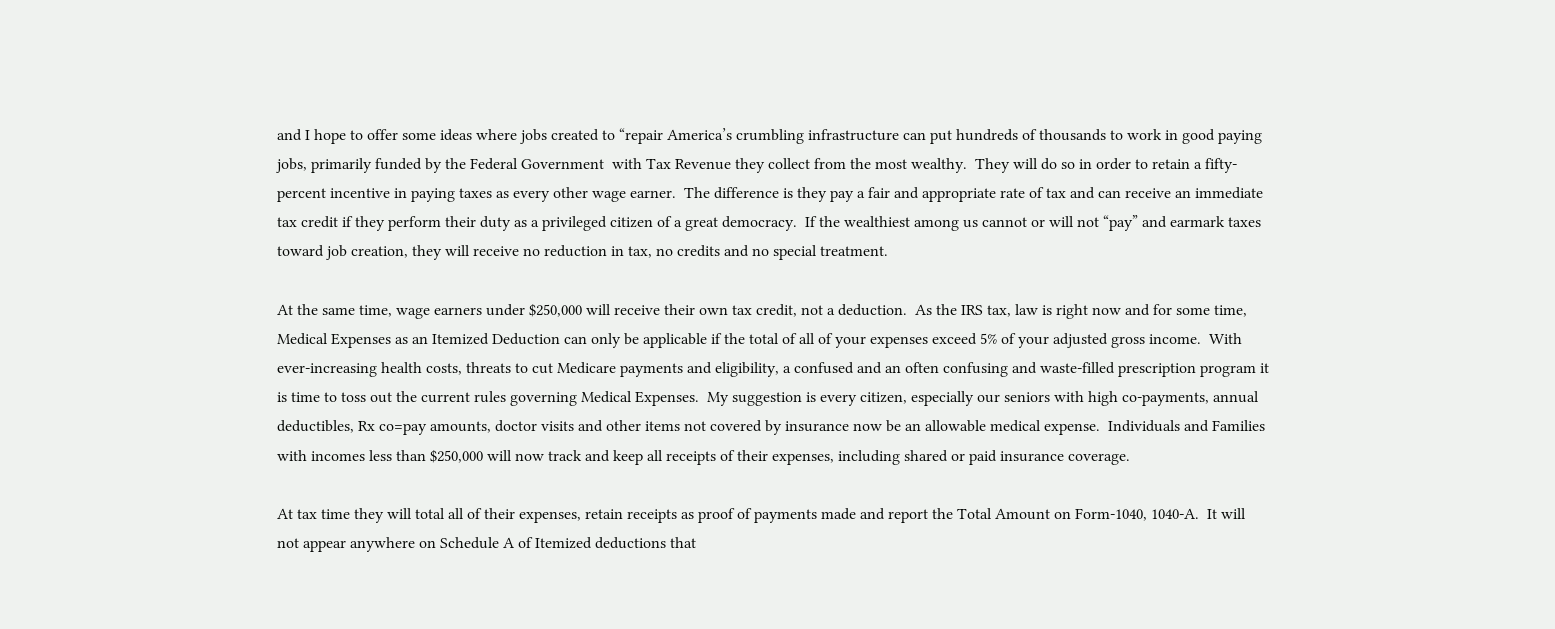and I hope to offer some ideas where jobs created to “repair America’s crumbling infrastructure can put hundreds of thousands to work in good paying jobs, primarily funded by the Federal Government  with Tax Revenue they collect from the most wealthy.  They will do so in order to retain a fifty-percent incentive in paying taxes as every other wage earner.  The difference is they pay a fair and appropriate rate of tax and can receive an immediate tax credit if they perform their duty as a privileged citizen of a great democracy.  If the wealthiest among us cannot or will not “pay” and earmark taxes toward job creation, they will receive no reduction in tax, no credits and no special treatment.

At the same time, wage earners under $250,000 will receive their own tax credit, not a deduction.  As the IRS tax, law is right now and for some time, Medical Expenses as an Itemized Deduction can only be applicable if the total of all of your expenses exceed 5% of your adjusted gross income.  With ever-increasing health costs, threats to cut Medicare payments and eligibility, a confused and an often confusing and waste-filled prescription program it is time to toss out the current rules governing Medical Expenses.  My suggestion is every citizen, especially our seniors with high co-payments, annual deductibles, Rx co=pay amounts, doctor visits and other items not covered by insurance now be an allowable medical expense.  Individuals and Families with incomes less than $250,000 will now track and keep all receipts of their expenses, including shared or paid insurance coverage.

At tax time they will total all of their expenses, retain receipts as proof of payments made and report the Total Amount on Form-1040, 1040-A.  It will not appear anywhere on Schedule A of Itemized deductions that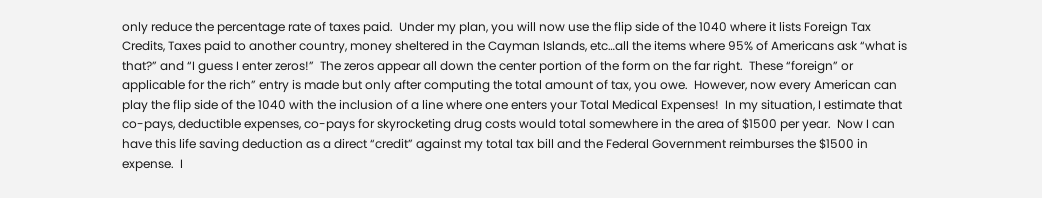only reduce the percentage rate of taxes paid.  Under my plan, you will now use the flip side of the 1040 where it lists Foreign Tax Credits, Taxes paid to another country, money sheltered in the Cayman Islands, etc…all the items where 95% of Americans ask “what is that?” and “I guess I enter zeros!”  The zeros appear all down the center portion of the form on the far right.  These “foreign” or applicable for the rich” entry is made but only after computing the total amount of tax, you owe.  However, now every American can play the flip side of the 1040 with the inclusion of a line where one enters your Total Medical Expenses!  In my situation, I estimate that co-pays, deductible expenses, co-pays for skyrocketing drug costs would total somewhere in the area of $1500 per year.  Now I can have this life saving deduction as a direct “credit” against my total tax bill and the Federal Government reimburses the $1500 in expense.  I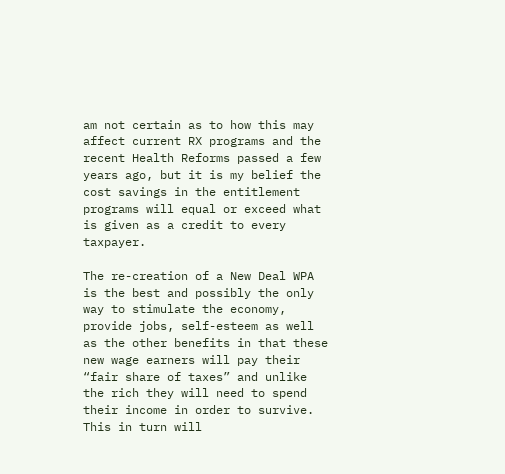am not certain as to how this may affect current RX programs and the recent Health Reforms passed a few years ago, but it is my belief the cost savings in the entitlement programs will equal or exceed what is given as a credit to every taxpayer.

The re-creation of a New Deal WPA is the best and possibly the only way to stimulate the economy,  provide jobs, self-esteem as well as the other benefits in that these new wage earners will pay their “fair share of taxes” and unlike the rich they will need to spend their income in order to survive.  This in turn will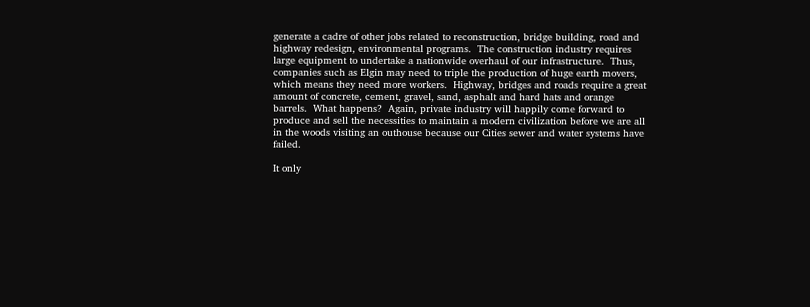generate a cadre of other jobs related to reconstruction, bridge building, road and highway redesign, environmental programs.  The construction industry requires large equipment to undertake a nationwide overhaul of our infrastructure.  Thus, companies such as Elgin may need to triple the production of huge earth movers, which means they need more workers.  Highway, bridges and roads require a great amount of concrete, cement, gravel, sand, asphalt and hard hats and orange barrels.  What happens?  Again, private industry will happily come forward to produce and sell the necessities to maintain a modern civilization before we are all in the woods visiting an outhouse because our Cities sewer and water systems have failed.

It only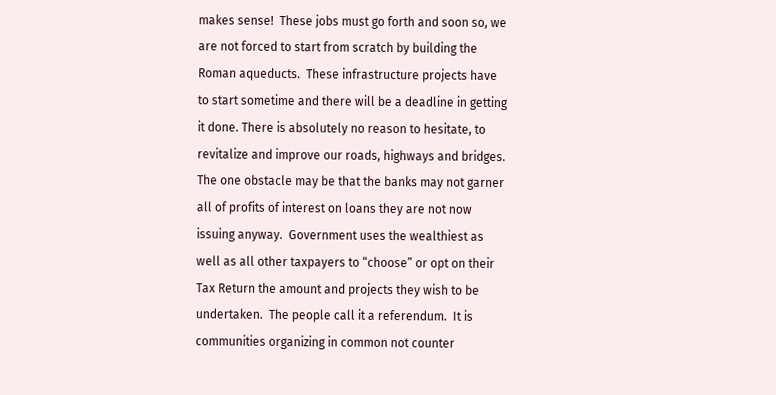makes sense!  These jobs must go forth and soon so, we are not forced to start from scratch by building the Roman aqueducts.  These infrastructure projects have to start sometime and there will be a deadline in getting it done. There is absolutely no reason to hesitate, to revitalize and improve our roads, highways and bridges.  The one obstacle may be that the banks may not garner all of profits of interest on loans they are not now issuing anyway.  Government uses the wealthiest as well as all other taxpayers to “choose” or opt on their Tax Return the amount and projects they wish to be undertaken.  The people call it a referendum.  It is communities organizing in common not counter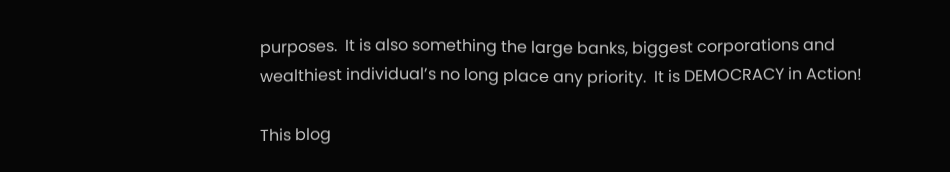purposes.  It is also something the large banks, biggest corporations and wealthiest individual’s no long place any priority.  It is DEMOCRACY in Action!

This blog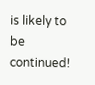is likely to be continued!